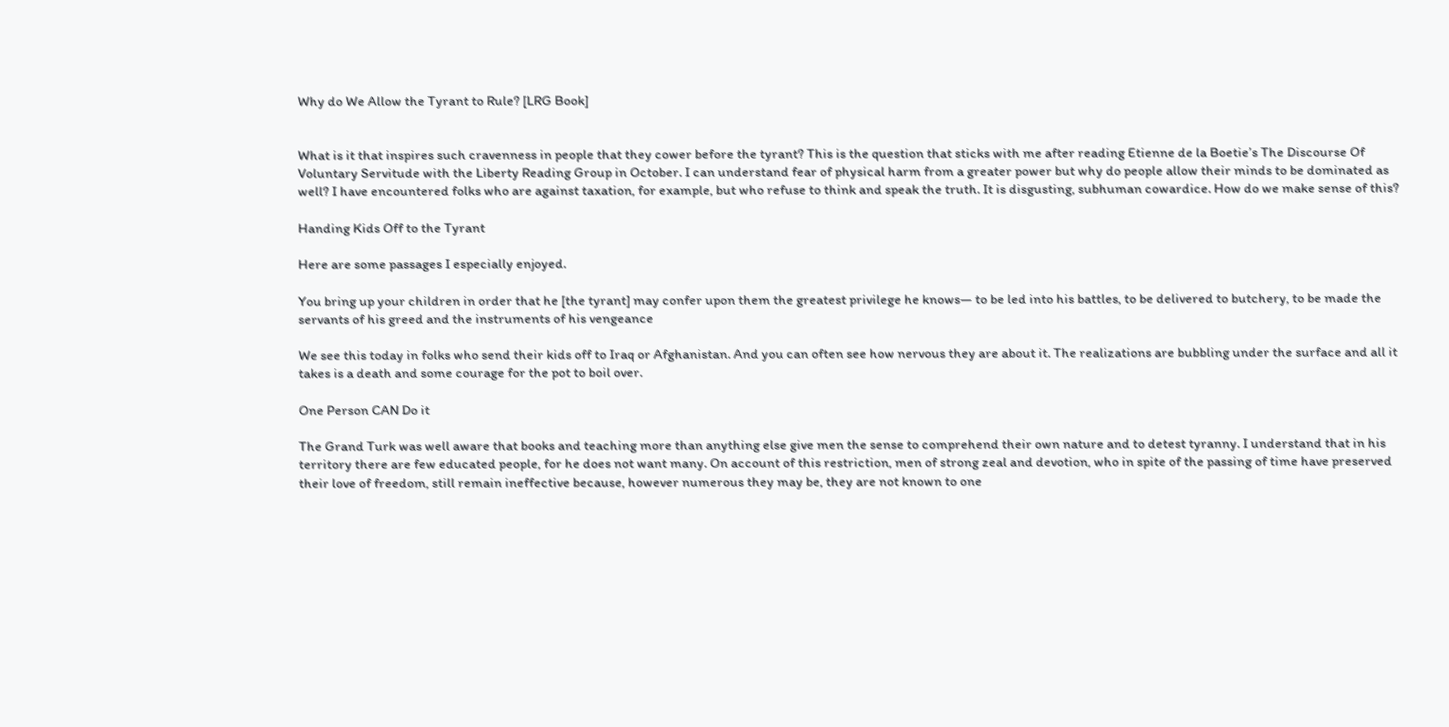Why do We Allow the Tyrant to Rule? [LRG Book]


What is it that inspires such cravenness in people that they cower before the tyrant? This is the question that sticks with me after reading Etienne de la Boetie’s The Discourse Of Voluntary Servitude with the Liberty Reading Group in October. I can understand fear of physical harm from a greater power but why do people allow their minds to be dominated as well? I have encountered folks who are against taxation, for example, but who refuse to think and speak the truth. It is disgusting, subhuman cowardice. How do we make sense of this?

Handing Kids Off to the Tyrant

Here are some passages I especially enjoyed.

You bring up your children in order that he [the tyrant] may confer upon them the greatest privilege he knows— to be led into his battles, to be delivered to butchery, to be made the servants of his greed and the instruments of his vengeance

We see this today in folks who send their kids off to Iraq or Afghanistan. And you can often see how nervous they are about it. The realizations are bubbling under the surface and all it takes is a death and some courage for the pot to boil over.

One Person CAN Do it

The Grand Turk was well aware that books and teaching more than anything else give men the sense to comprehend their own nature and to detest tyranny. I understand that in his territory there are few educated people, for he does not want many. On account of this restriction, men of strong zeal and devotion, who in spite of the passing of time have preserved their love of freedom, still remain ineffective because, however numerous they may be, they are not known to one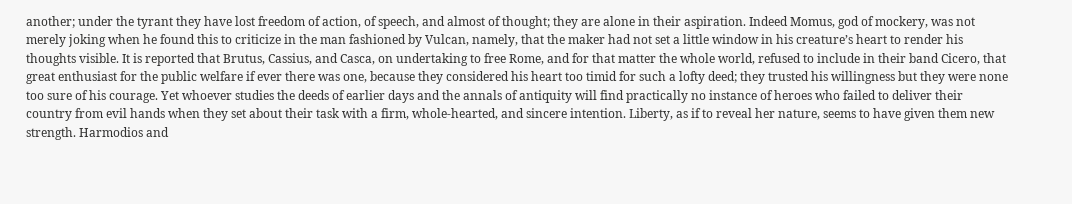another; under the tyrant they have lost freedom of action, of speech, and almost of thought; they are alone in their aspiration. Indeed Momus, god of mockery, was not merely joking when he found this to criticize in the man fashioned by Vulcan, namely, that the maker had not set a little window in his creature’s heart to render his thoughts visible. It is reported that Brutus, Cassius, and Casca, on undertaking to free Rome, and for that matter the whole world, refused to include in their band Cicero, that great enthusiast for the public welfare if ever there was one, because they considered his heart too timid for such a lofty deed; they trusted his willingness but they were none too sure of his courage. Yet whoever studies the deeds of earlier days and the annals of antiquity will find practically no instance of heroes who failed to deliver their country from evil hands when they set about their task with a firm, whole-hearted, and sincere intention. Liberty, as if to reveal her nature, seems to have given them new strength. Harmodios and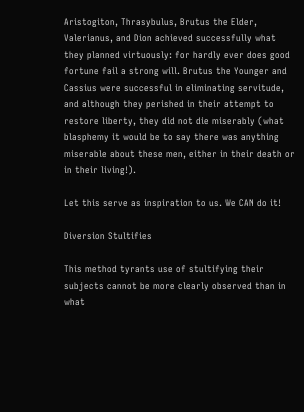Aristogiton, Thrasybulus, Brutus the Elder, Valerianus, and Dion achieved successfully what they planned virtuously: for hardly ever does good fortune fail a strong will. Brutus the Younger and Cassius were successful in eliminating servitude, and although they perished in their attempt to restore liberty, they did not die miserably (what blasphemy it would be to say there was anything miserable about these men, either in their death or in their living!).

Let this serve as inspiration to us. We CAN do it!

Diversion Stultifies

This method tyrants use of stultifying their subjects cannot be more clearly observed than in what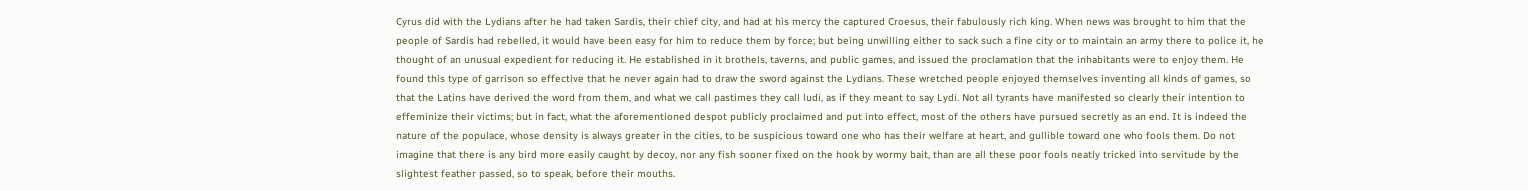Cyrus did with the Lydians after he had taken Sardis, their chief city, and had at his mercy the captured Croesus, their fabulously rich king. When news was brought to him that the people of Sardis had rebelled, it would have been easy for him to reduce them by force; but being unwilling either to sack such a fine city or to maintain an army there to police it, he thought of an unusual expedient for reducing it. He established in it brothels, taverns, and public games, and issued the proclamation that the inhabitants were to enjoy them. He found this type of garrison so effective that he never again had to draw the sword against the Lydians. These wretched people enjoyed themselves inventing all kinds of games, so that the Latins have derived the word from them, and what we call pastimes they call ludi, as if they meant to say Lydi. Not all tyrants have manifested so clearly their intention to effeminize their victims; but in fact, what the aforementioned despot publicly proclaimed and put into effect, most of the others have pursued secretly as an end. It is indeed the nature of the populace, whose density is always greater in the cities, to be suspicious toward one who has their welfare at heart, and gullible toward one who fools them. Do not imagine that there is any bird more easily caught by decoy, nor any fish sooner fixed on the hook by wormy bait, than are all these poor fools neatly tricked into servitude by the slightest feather passed, so to speak, before their mouths.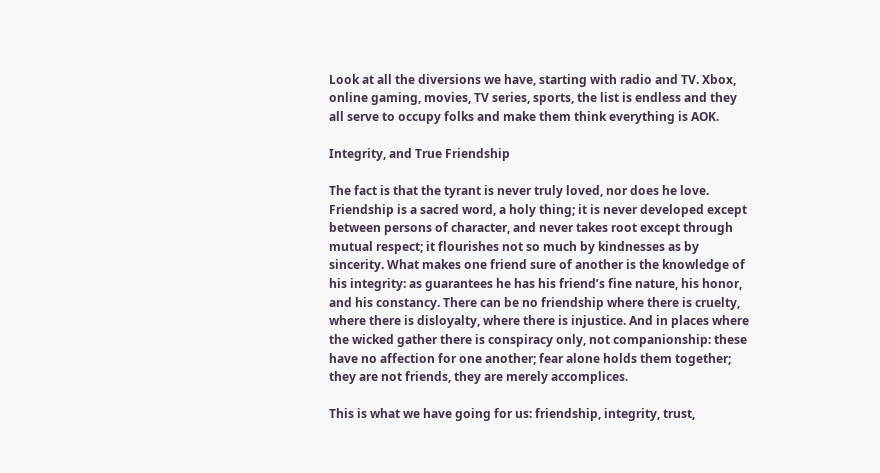Look at all the diversions we have, starting with radio and TV. Xbox, online gaming, movies, TV series, sports, the list is endless and they all serve to occupy folks and make them think everything is AOK.

Integrity, and True Friendship

The fact is that the tyrant is never truly loved, nor does he love. Friendship is a sacred word, a holy thing; it is never developed except between persons of character, and never takes root except through mutual respect; it flourishes not so much by kindnesses as by sincerity. What makes one friend sure of another is the knowledge of his integrity: as guarantees he has his friend’s fine nature, his honor, and his constancy. There can be no friendship where there is cruelty, where there is disloyalty, where there is injustice. And in places where the wicked gather there is conspiracy only, not companionship: these have no affection for one another; fear alone holds them together; they are not friends, they are merely accomplices.

This is what we have going for us: friendship, integrity, trust,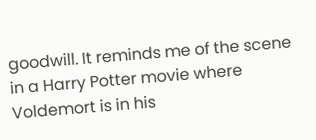goodwill. It reminds me of the scene in a Harry Potter movie where Voldemort is in his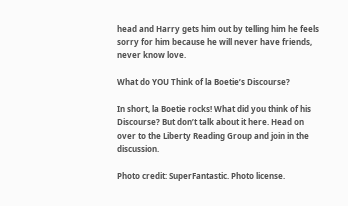head and Harry gets him out by telling him he feels sorry for him because he will never have friends, never know love.

What do YOU Think of la Boetie’s Discourse?

In short, la Boetie rocks! What did you think of his Discourse? But don’t talk about it here. Head on over to the Liberty Reading Group and join in the discussion.

Photo credit: SuperFantastic. Photo license.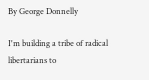By George Donnelly

I'm building a tribe of radical libertarians to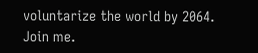voluntarize the world by 2064. Join me.